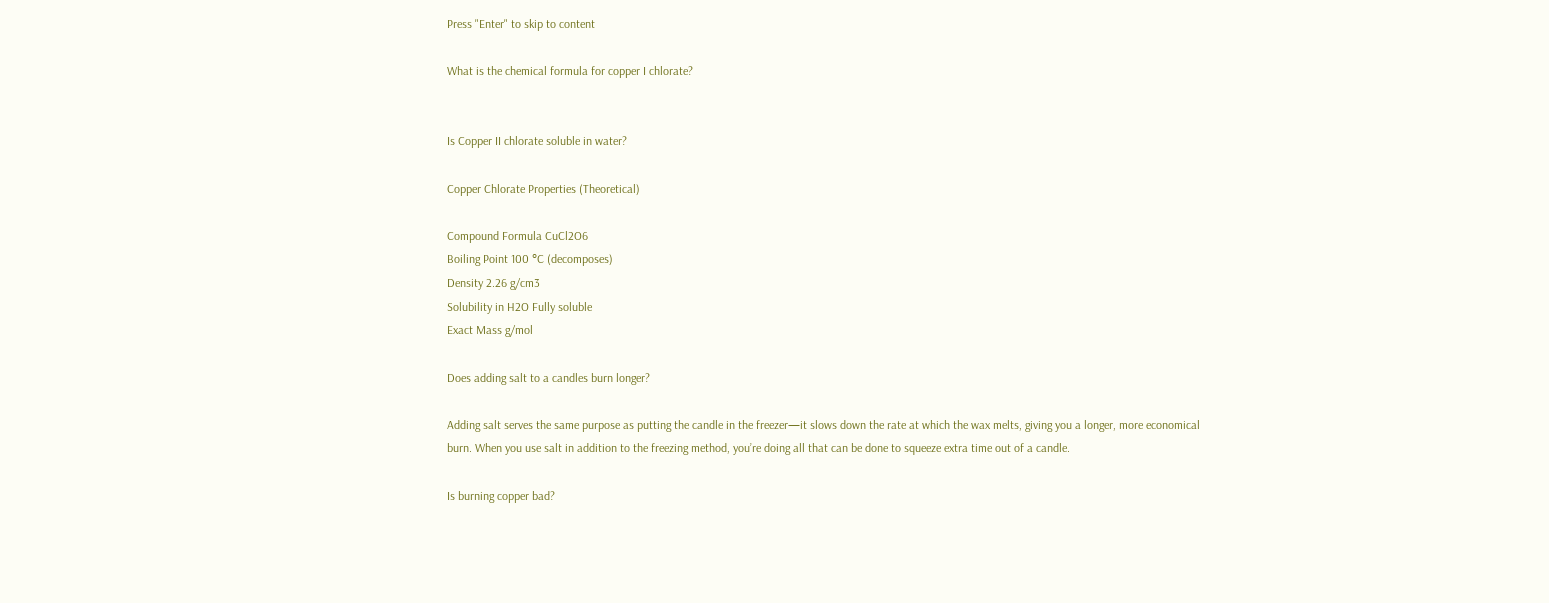Press "Enter" to skip to content

What is the chemical formula for copper I chlorate?


Is Copper II chlorate soluble in water?

Copper Chlorate Properties (Theoretical)

Compound Formula CuCl2O6
Boiling Point 100 °C (decomposes)
Density 2.26 g/cm3
Solubility in H2O Fully soluble
Exact Mass g/mol

Does adding salt to a candles burn longer?

Adding salt serves the same purpose as putting the candle in the freezer—it slows down the rate at which the wax melts, giving you a longer, more economical burn. When you use salt in addition to the freezing method, you’re doing all that can be done to squeeze extra time out of a candle.

Is burning copper bad?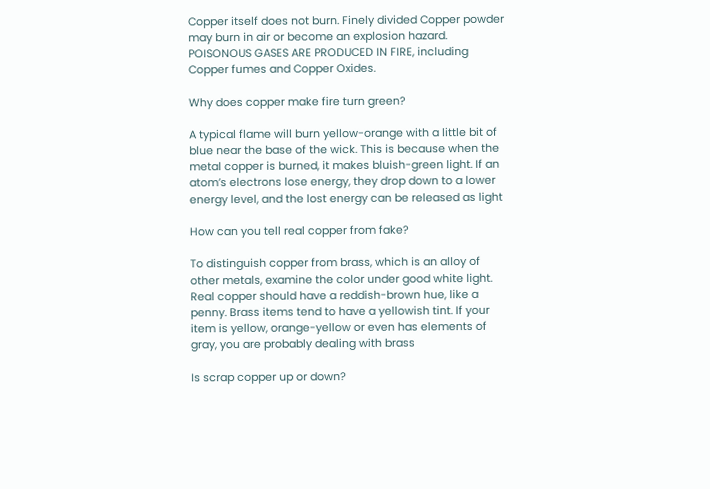Copper itself does not burn. Finely divided Copper powder may burn in air or become an explosion hazard. POISONOUS GASES ARE PRODUCED IN FIRE, including Copper fumes and Copper Oxides.

Why does copper make fire turn green?

A typical flame will burn yellow-orange with a little bit of blue near the base of the wick. This is because when the metal copper is burned, it makes bluish-green light. If an atom’s electrons lose energy, they drop down to a lower energy level, and the lost energy can be released as light

How can you tell real copper from fake?

To distinguish copper from brass, which is an alloy of other metals, examine the color under good white light. Real copper should have a reddish-brown hue, like a penny. Brass items tend to have a yellowish tint. If your item is yellow, orange-yellow or even has elements of gray, you are probably dealing with brass

Is scrap copper up or down?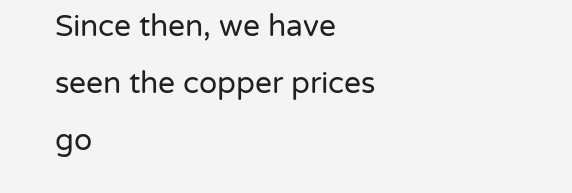Since then, we have seen the copper prices go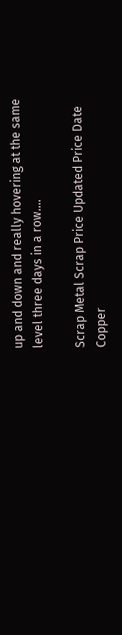up and down and really hovering at the same level three days in a row….

Scrap Metal Scrap Price Updated Price Date
Copper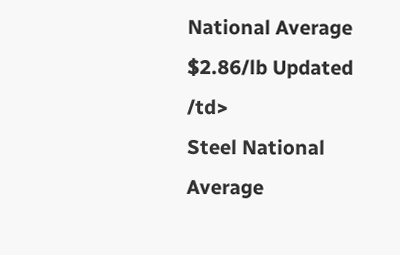National Average $2.86/lb Updated /td>
Steel National Average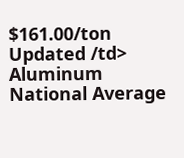$161.00/ton Updated /td>
Aluminum National Average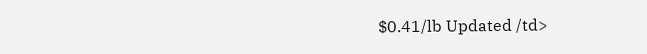$0.41/lb Updated /td>